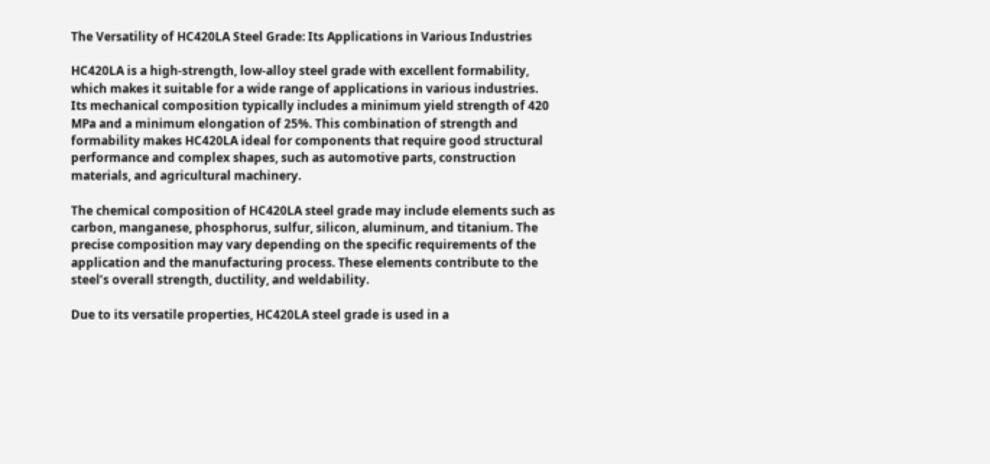The Versatility of HC420LA Steel Grade: Its Applications in Various Industries

HC420LA is a high-strength, low-alloy steel grade with excellent formability, which makes it suitable for a wide range of applications in various industries. Its mechanical composition typically includes a minimum yield strength of 420 MPa and a minimum elongation of 25%. This combination of strength and formability makes HC420LA ideal for components that require good structural performance and complex shapes, such as automotive parts, construction materials, and agricultural machinery.

The chemical composition of HC420LA steel grade may include elements such as carbon, manganese, phosphorus, sulfur, silicon, aluminum, and titanium. The precise composition may vary depending on the specific requirements of the application and the manufacturing process. These elements contribute to the steel’s overall strength, ductility, and weldability.

Due to its versatile properties, HC420LA steel grade is used in a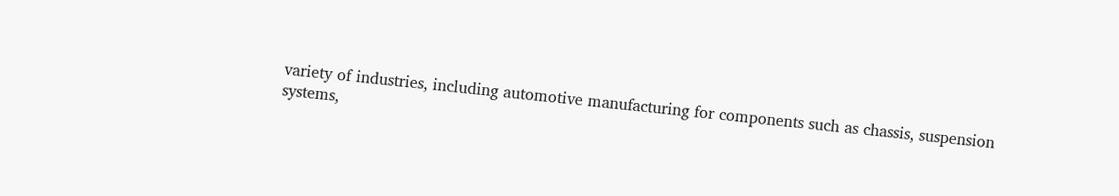variety of industries, including automotive manufacturing for components such as chassis, suspension systems,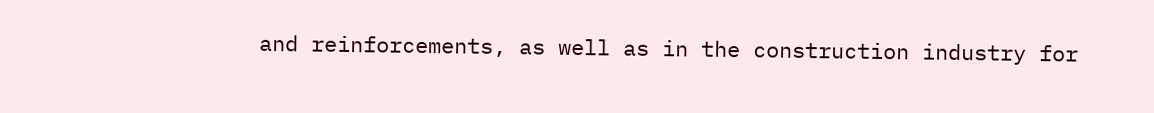and reinforcements, as well as in the construction industry for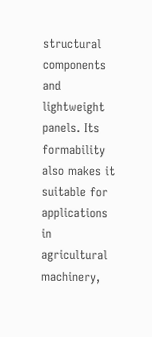structural components and lightweight panels. Its formability also makes it suitable for applications in agricultural machinery,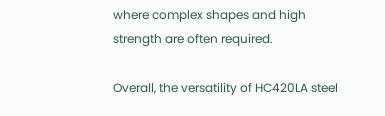where complex shapes and high strength are often required.

Overall, the versatility of HC420LA steel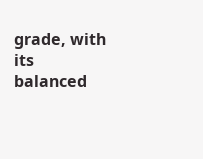grade, with its balanced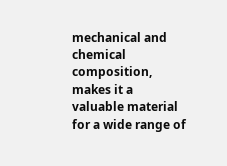mechanical and chemical composition, makes it a valuable material for a wide range of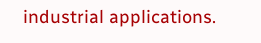industrial applications.